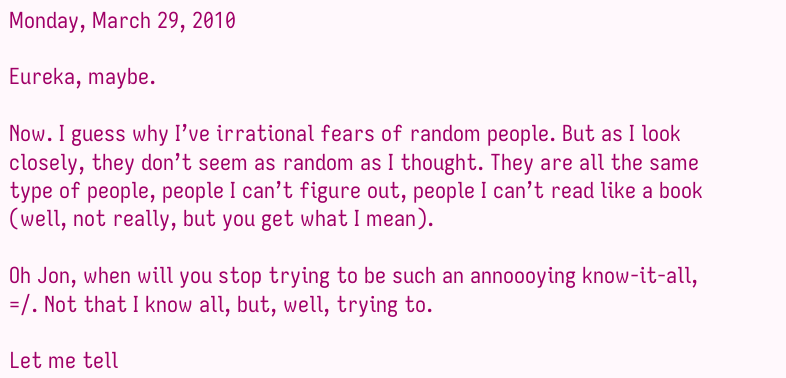Monday, March 29, 2010

Eureka, maybe.

Now. I guess why I’ve irrational fears of random people. But as I look closely, they don’t seem as random as I thought. They are all the same type of people, people I can’t figure out, people I can’t read like a book (well, not really, but you get what I mean).

Oh Jon, when will you stop trying to be such an annoooying know-it-all, =/. Not that I know all, but, well, trying to.

Let me tell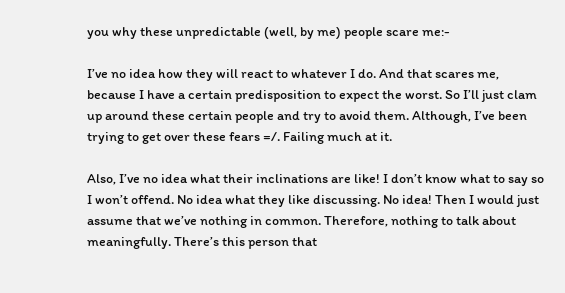you why these unpredictable (well, by me) people scare me:-

I’ve no idea how they will react to whatever I do. And that scares me, because I have a certain predisposition to expect the worst. So I’ll just clam up around these certain people and try to avoid them. Although, I’ve been trying to get over these fears =/. Failing much at it.

Also, I’ve no idea what their inclinations are like! I don’t know what to say so I won’t offend. No idea what they like discussing. No idea! Then I would just assume that we’ve nothing in common. Therefore, nothing to talk about meaningfully. There’s this person that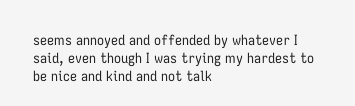seems annoyed and offended by whatever I said, even though I was trying my hardest to be nice and kind and not talk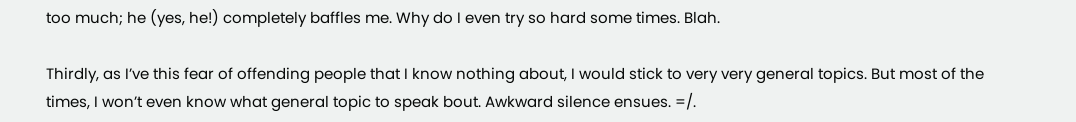too much; he (yes, he!) completely baffles me. Why do I even try so hard some times. Blah.

Thirdly, as I’ve this fear of offending people that I know nothing about, I would stick to very very general topics. But most of the times, I won’t even know what general topic to speak bout. Awkward silence ensues. =/.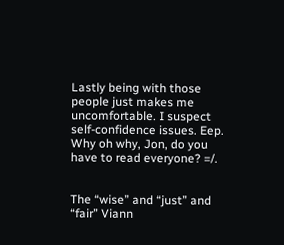Lastly being with those people just makes me uncomfortable. I suspect self-confidence issues. Eep. Why oh why, Jon, do you have to read everyone? =/.


The “wise” and “just” and “fair” Viann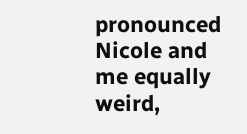pronounced Nicole and me equally weird,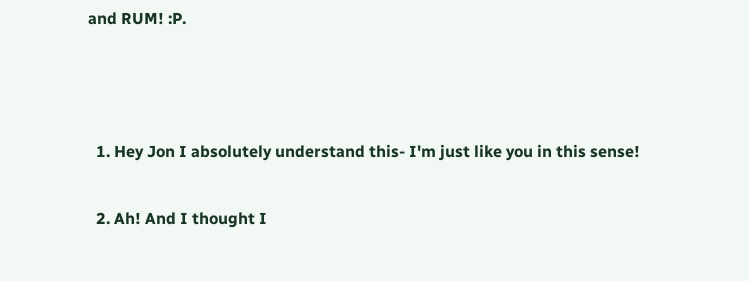and RUM! :P.



  1. Hey Jon I absolutely understand this- I'm just like you in this sense!

  2. Ah! And I thought I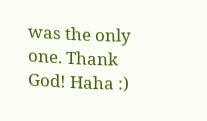was the only one. Thank God! Haha :)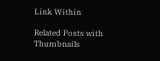Link Within

Related Posts with Thumbnails